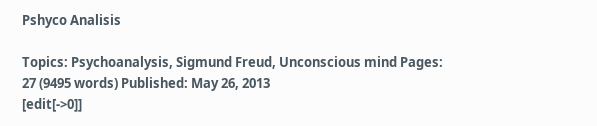Pshyco Analisis

Topics: Psychoanalysis, Sigmund Freud, Unconscious mind Pages: 27 (9495 words) Published: May 26, 2013
[edit[->0]]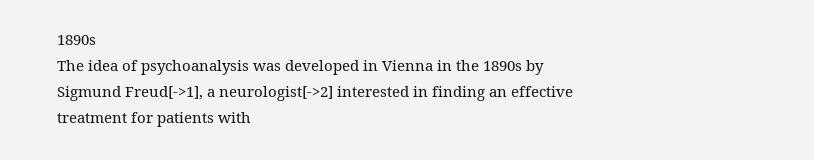1890s
The idea of psychoanalysis was developed in Vienna in the 1890s by Sigmund Freud[->1], a neurologist[->2] interested in finding an effective treatment for patients with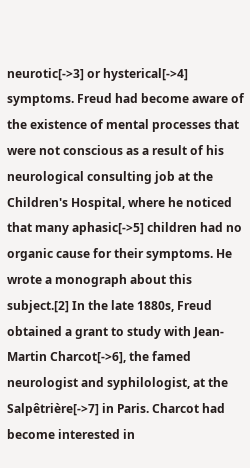neurotic[->3] or hysterical[->4] symptoms. Freud had become aware of the existence of mental processes that were not conscious as a result of his neurological consulting job at the Children's Hospital, where he noticed that many aphasic[->5] children had no organic cause for their symptoms. He wrote a monograph about this subject.[2] In the late 1880s, Freud obtained a grant to study with Jean-Martin Charcot[->6], the famed neurologist and syphilologist, at the Salpêtrière[->7] in Paris. Charcot had become interested in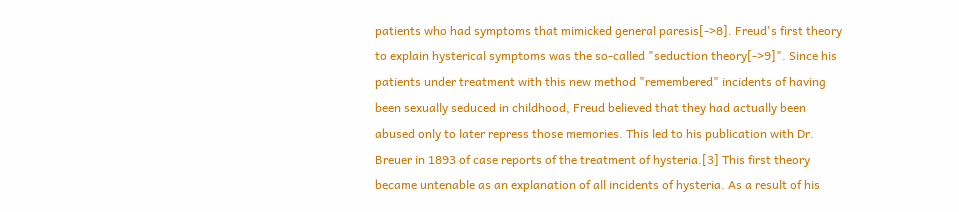patients who had symptoms that mimicked general paresis[->8]. Freud's first theory to explain hysterical symptoms was the so-called "seduction theory[->9]". Since his patients under treatment with this new method "remembered" incidents of having been sexually seduced in childhood, Freud believed that they had actually been abused only to later repress those memories. This led to his publication with Dr. Breuer in 1893 of case reports of the treatment of hysteria.[3] This first theory became untenable as an explanation of all incidents of hysteria. As a result of his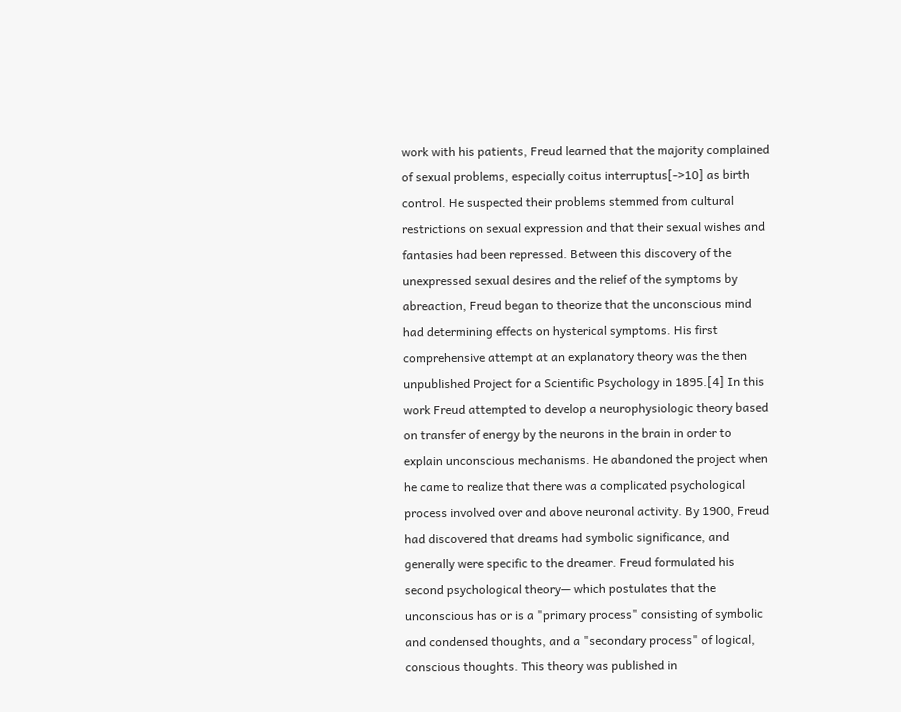work with his patients, Freud learned that the majority complained of sexual problems, especially coitus interruptus[->10] as birth control. He suspected their problems stemmed from cultural restrictions on sexual expression and that their sexual wishes and fantasies had been repressed. Between this discovery of the unexpressed sexual desires and the relief of the symptoms by abreaction, Freud began to theorize that the unconscious mind had determining effects on hysterical symptoms. His first comprehensive attempt at an explanatory theory was the then unpublished Project for a Scientific Psychology in 1895.[4] In this work Freud attempted to develop a neurophysiologic theory based on transfer of energy by the neurons in the brain in order to explain unconscious mechanisms. He abandoned the project when he came to realize that there was a complicated psychological process involved over and above neuronal activity. By 1900, Freud had discovered that dreams had symbolic significance, and generally were specific to the dreamer. Freud formulated his second psychological theory— which postulates that the unconscious has or is a "primary process" consisting of symbolic and condensed thoughts, and a "secondary process" of logical, conscious thoughts. This theory was published in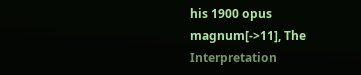his 1900 opus magnum[->11], The Interpretation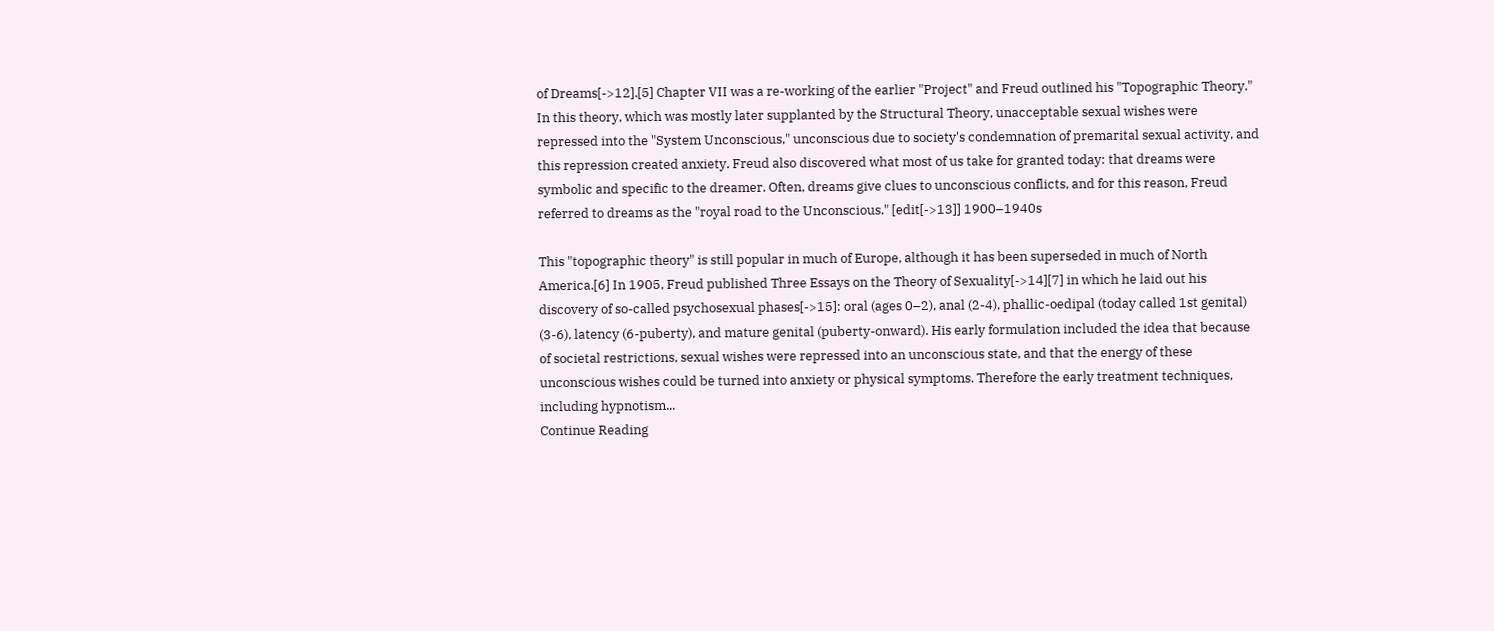of Dreams[->12].[5] Chapter VII was a re-working of the earlier "Project" and Freud outlined his "Topographic Theory." In this theory, which was mostly later supplanted by the Structural Theory, unacceptable sexual wishes were repressed into the "System Unconscious," unconscious due to society's condemnation of premarital sexual activity, and this repression created anxiety. Freud also discovered what most of us take for granted today: that dreams were symbolic and specific to the dreamer. Often, dreams give clues to unconscious conflicts, and for this reason, Freud referred to dreams as the "royal road to the Unconscious." [edit[->13]] 1900–1940s

This "topographic theory" is still popular in much of Europe, although it has been superseded in much of North America.[6] In 1905, Freud published Three Essays on the Theory of Sexuality[->14][7] in which he laid out his discovery of so-called psychosexual phases[->15]: oral (ages 0–2), anal (2-4), phallic-oedipal (today called 1st genital) (3-6), latency (6-puberty), and mature genital (puberty-onward). His early formulation included the idea that because of societal restrictions, sexual wishes were repressed into an unconscious state, and that the energy of these unconscious wishes could be turned into anxiety or physical symptoms. Therefore the early treatment techniques, including hypnotism...
Continue Reading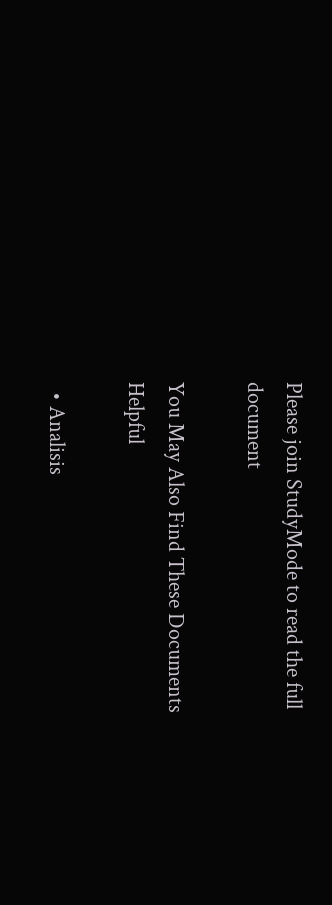Please join StudyMode to read the full document

You May Also Find These Documents Helpful

  • Analisis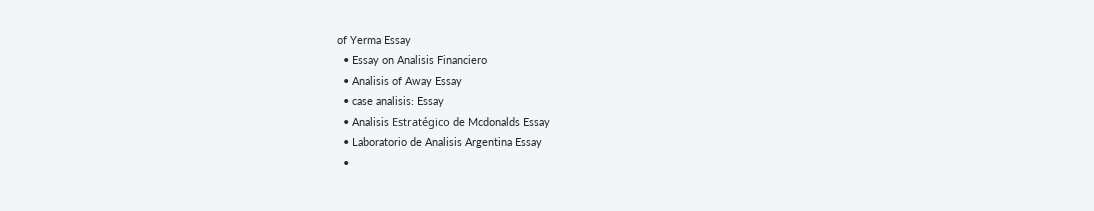of Yerma Essay
  • Essay on Analisis Financiero
  • Analisis of Away Essay
  • case analisis: Essay
  • Analisis Estratégico de Mcdonalds Essay
  • Laboratorio de Analisis Argentina Essay
  •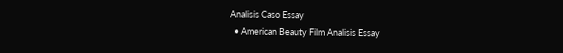Analisis Caso Essay
  • American Beauty Film Analisis Essay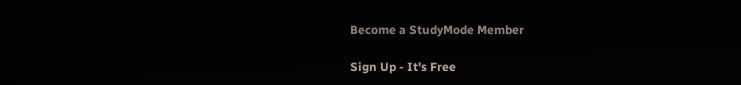Become a StudyMode Member

Sign Up - It's Free